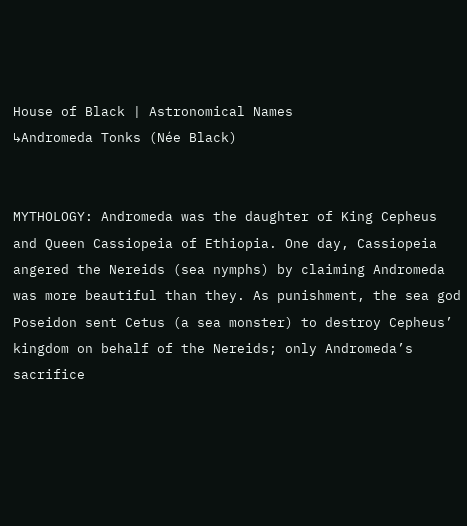House of Black | Astronomical Names
↳Andromeda Tonks (Née Black)


MYTHOLOGY: Andromeda was the daughter of King Cepheus and Queen Cassiopeia of Ethiopia. One day, Cassiopeia angered the Nereids (sea nymphs) by claiming Andromeda was more beautiful than they. As punishment, the sea god Poseidon sent Cetus (a sea monster) to destroy Cepheus’ kingdom on behalf of the Nereids; only Andromeda’s sacrifice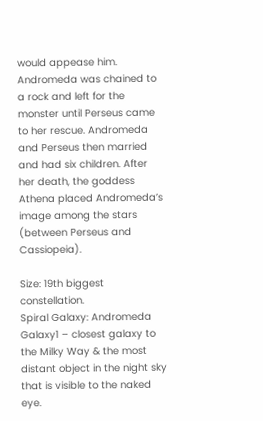would appease him. Andromeda was chained to a rock and left for the monster until Perseus came to her rescue. Andromeda and Perseus then married and had six children. After her death, the goddess Athena placed Andromeda’s image among the stars (between Perseus and Cassiopeia).

Size: 19th biggest constellation.
Spiral Galaxy: Andromeda Galaxy1 – closest galaxy to the Milky Way & the most distant object in the night sky that is visible to the naked eye.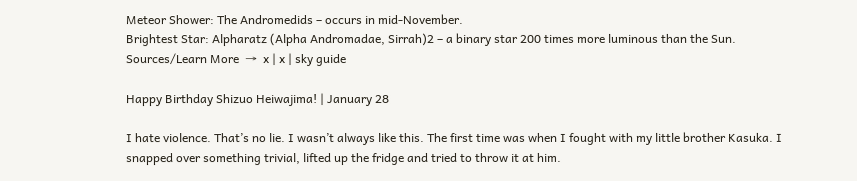Meteor Shower: The Andromedids – occurs in mid-November.
Brightest Star: Alpharatz (Alpha Andromadae, Sirrah)2 – a binary star 200 times more luminous than the Sun. Sources/Learn More  →  x | x | sky guide

Happy Birthday Shizuo Heiwajima! | January 28

I hate violence. That’s no lie. I wasn’t always like this. The first time was when I fought with my little brother Kasuka. I snapped over something trivial, lifted up the fridge and tried to throw it at him.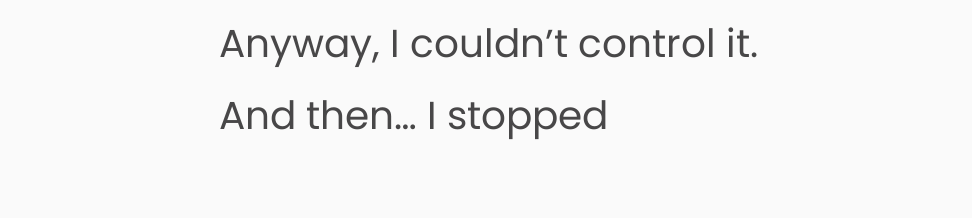Anyway, I couldn’t control it. And then… I stopped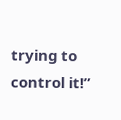trying to control it!”